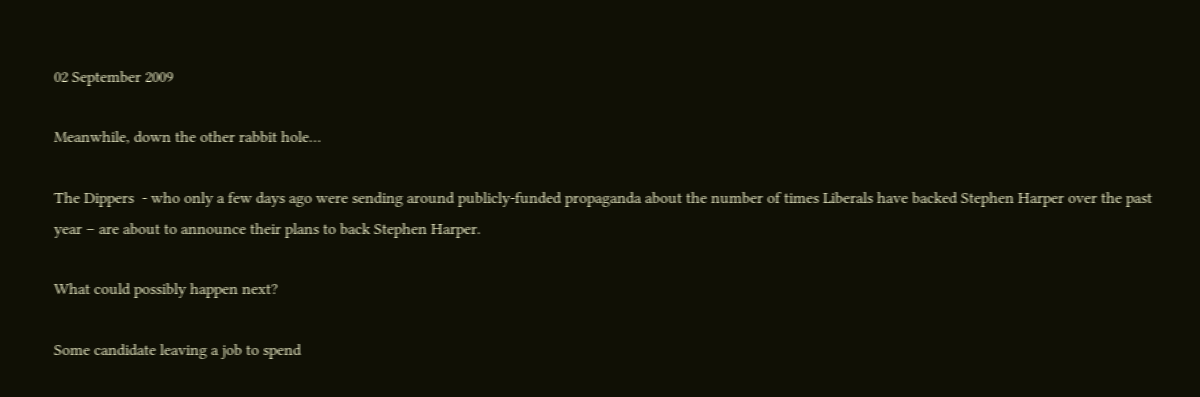02 September 2009

Meanwhile, down the other rabbit hole…

The Dippers  - who only a few days ago were sending around publicly-funded propaganda about the number of times Liberals have backed Stephen Harper over the past year – are about to announce their plans to back Stephen Harper.

What could possibly happen next?

Some candidate leaving a job to spend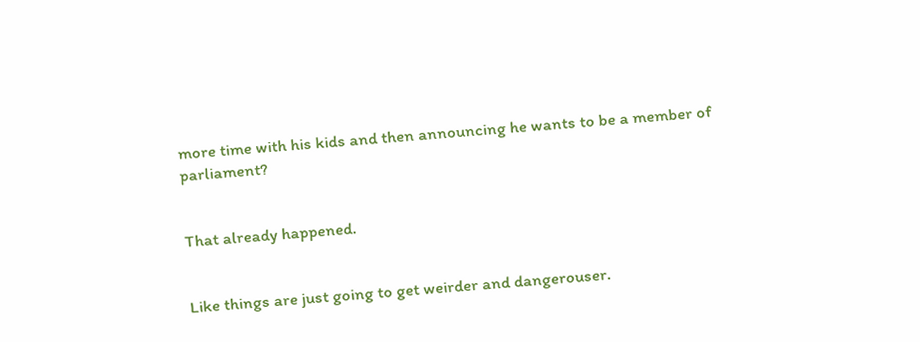more time with his kids and then announcing he wants to be a member of parliament?


That already happened.


Like things are just going to get weirder and dangerouser.